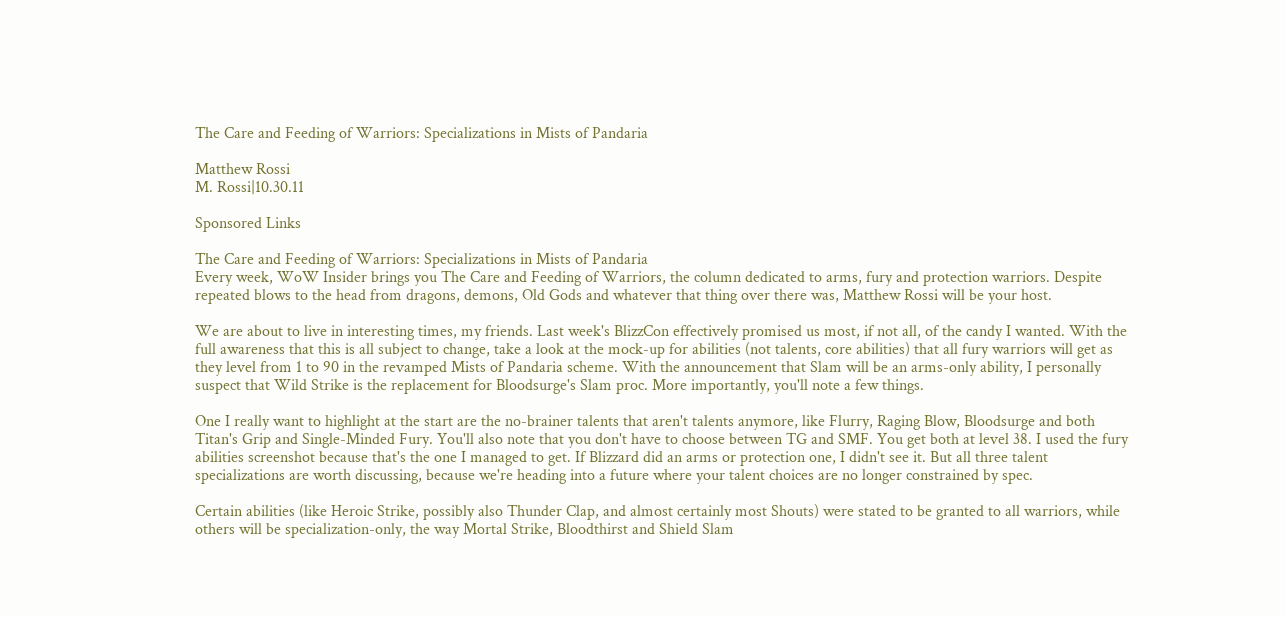The Care and Feeding of Warriors: Specializations in Mists of Pandaria

Matthew Rossi
M. Rossi|10.30.11

Sponsored Links

The Care and Feeding of Warriors: Specializations in Mists of Pandaria
Every week, WoW Insider brings you The Care and Feeding of Warriors, the column dedicated to arms, fury and protection warriors. Despite repeated blows to the head from dragons, demons, Old Gods and whatever that thing over there was, Matthew Rossi will be your host.

We are about to live in interesting times, my friends. Last week's BlizzCon effectively promised us most, if not all, of the candy I wanted. With the full awareness that this is all subject to change, take a look at the mock-up for abilities (not talents, core abilities) that all fury warriors will get as they level from 1 to 90 in the revamped Mists of Pandaria scheme. With the announcement that Slam will be an arms-only ability, I personally suspect that Wild Strike is the replacement for Bloodsurge's Slam proc. More importantly, you'll note a few things.

One I really want to highlight at the start are the no-brainer talents that aren't talents anymore, like Flurry, Raging Blow, Bloodsurge and both Titan's Grip and Single-Minded Fury. You'll also note that you don't have to choose between TG and SMF. You get both at level 38. I used the fury abilities screenshot because that's the one I managed to get. If Blizzard did an arms or protection one, I didn't see it. But all three talent specializations are worth discussing, because we're heading into a future where your talent choices are no longer constrained by spec.

Certain abilities (like Heroic Strike, possibly also Thunder Clap, and almost certainly most Shouts) were stated to be granted to all warriors, while others will be specialization-only, the way Mortal Strike, Bloodthirst and Shield Slam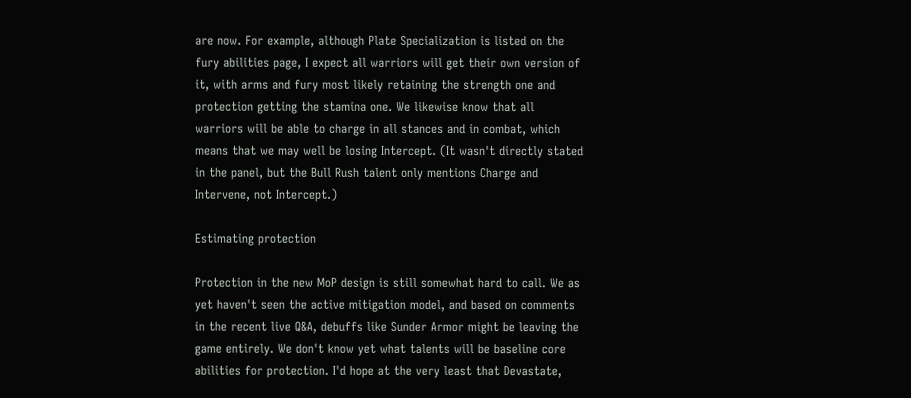are now. For example, although Plate Specialization is listed on the fury abilities page, I expect all warriors will get their own version of it, with arms and fury most likely retaining the strength one and protection getting the stamina one. We likewise know that all warriors will be able to charge in all stances and in combat, which means that we may well be losing Intercept. (It wasn't directly stated in the panel, but the Bull Rush talent only mentions Charge and Intervene, not Intercept.)

Estimating protection

Protection in the new MoP design is still somewhat hard to call. We as yet haven't seen the active mitigation model, and based on comments in the recent live Q&A, debuffs like Sunder Armor might be leaving the game entirely. We don't know yet what talents will be baseline core abilities for protection. I'd hope at the very least that Devastate,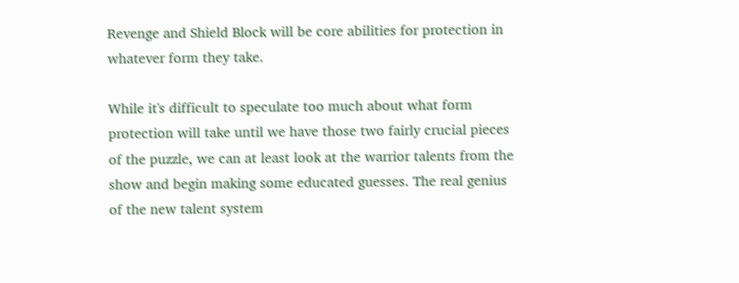Revenge and Shield Block will be core abilities for protection in whatever form they take.

While it's difficult to speculate too much about what form protection will take until we have those two fairly crucial pieces of the puzzle, we can at least look at the warrior talents from the show and begin making some educated guesses. The real genius of the new talent system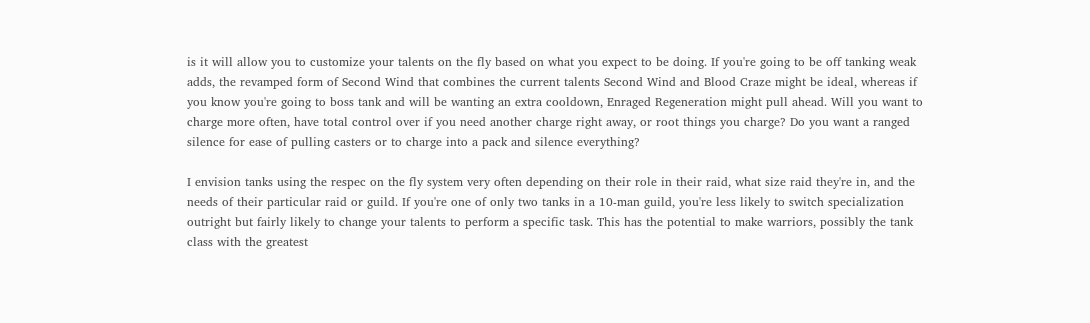is it will allow you to customize your talents on the fly based on what you expect to be doing. If you're going to be off tanking weak adds, the revamped form of Second Wind that combines the current talents Second Wind and Blood Craze might be ideal, whereas if you know you're going to boss tank and will be wanting an extra cooldown, Enraged Regeneration might pull ahead. Will you want to charge more often, have total control over if you need another charge right away, or root things you charge? Do you want a ranged silence for ease of pulling casters or to charge into a pack and silence everything?

I envision tanks using the respec on the fly system very often depending on their role in their raid, what size raid they're in, and the needs of their particular raid or guild. If you're one of only two tanks in a 10-man guild, you're less likely to switch specialization outright but fairly likely to change your talents to perform a specific task. This has the potential to make warriors, possibly the tank class with the greatest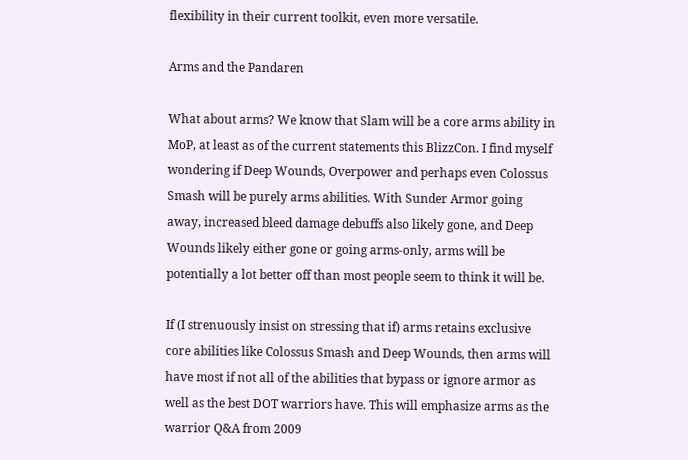flexibility in their current toolkit, even more versatile.

Arms and the Pandaren

What about arms? We know that Slam will be a core arms ability in MoP, at least as of the current statements this BlizzCon. I find myself wondering if Deep Wounds, Overpower and perhaps even Colossus Smash will be purely arms abilities. With Sunder Armor going away, increased bleed damage debuffs also likely gone, and Deep Wounds likely either gone or going arms-only, arms will be potentially a lot better off than most people seem to think it will be.

If (I strenuously insist on stressing that if) arms retains exclusive core abilities like Colossus Smash and Deep Wounds, then arms will have most if not all of the abilities that bypass or ignore armor as well as the best DOT warriors have. This will emphasize arms as the warrior Q&A from 2009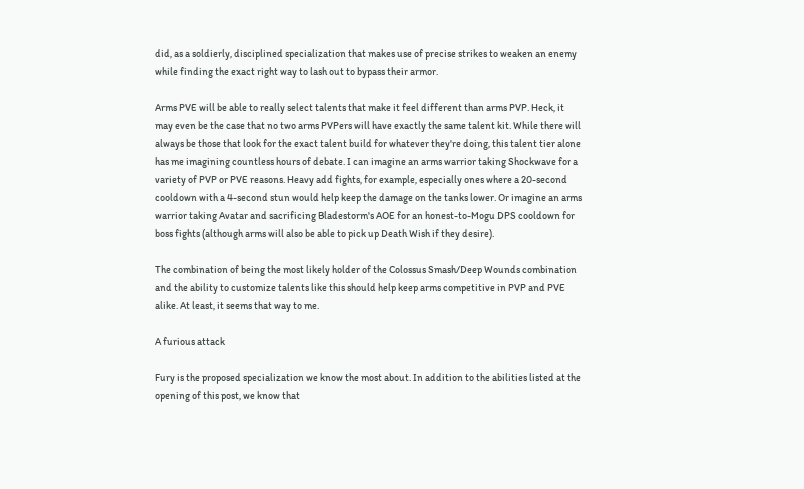did, as a soldierly, disciplined specialization that makes use of precise strikes to weaken an enemy while finding the exact right way to lash out to bypass their armor.

Arms PVE will be able to really select talents that make it feel different than arms PVP. Heck, it may even be the case that no two arms PVPers will have exactly the same talent kit. While there will always be those that look for the exact talent build for whatever they're doing, this talent tier alone has me imagining countless hours of debate. I can imagine an arms warrior taking Shockwave for a variety of PVP or PVE reasons. Heavy add fights, for example, especially ones where a 20-second cooldown with a 4-second stun would help keep the damage on the tanks lower. Or imagine an arms warrior taking Avatar and sacrificing Bladestorm's AOE for an honest-to-Mogu DPS cooldown for boss fights (although arms will also be able to pick up Death Wish if they desire).

The combination of being the most likely holder of the Colossus Smash/Deep Wounds combination and the ability to customize talents like this should help keep arms competitive in PVP and PVE alike. At least, it seems that way to me.

A furious attack

Fury is the proposed specialization we know the most about. In addition to the abilities listed at the opening of this post, we know that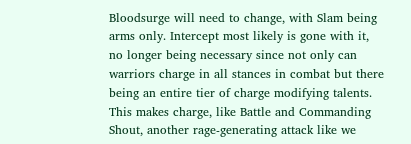Bloodsurge will need to change, with Slam being arms only. Intercept most likely is gone with it, no longer being necessary since not only can warriors charge in all stances in combat but there being an entire tier of charge modifying talents. This makes charge, like Battle and Commanding Shout, another rage-generating attack like we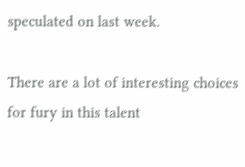speculated on last week.

There are a lot of interesting choices for fury in this talent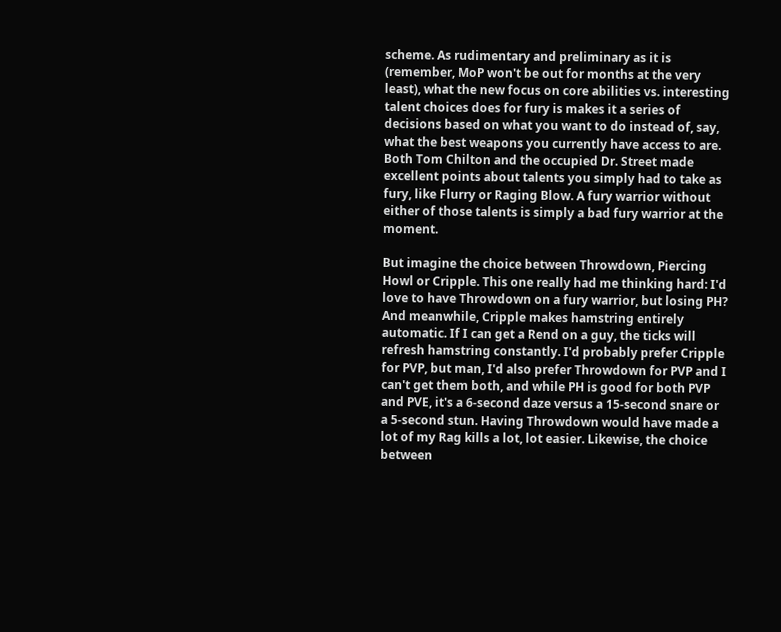scheme. As rudimentary and preliminary as it is (remember, MoP won't be out for months at the very least), what the new focus on core abilities vs. interesting talent choices does for fury is makes it a series of decisions based on what you want to do instead of, say, what the best weapons you currently have access to are. Both Tom Chilton and the occupied Dr. Street made excellent points about talents you simply had to take as fury, like Flurry or Raging Blow. A fury warrior without either of those talents is simply a bad fury warrior at the moment.

But imagine the choice between Throwdown, Piercing Howl or Cripple. This one really had me thinking hard: I'd love to have Throwdown on a fury warrior, but losing PH? And meanwhile, Cripple makes hamstring entirely automatic. If I can get a Rend on a guy, the ticks will refresh hamstring constantly. I'd probably prefer Cripple for PVP, but man, I'd also prefer Throwdown for PVP and I can't get them both, and while PH is good for both PVP and PVE, it's a 6-second daze versus a 15-second snare or a 5-second stun. Having Throwdown would have made a lot of my Rag kills a lot, lot easier. Likewise, the choice between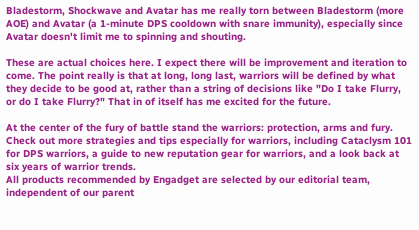Bladestorm, Shockwave and Avatar has me really torn between Bladestorm (more AOE) and Avatar (a 1-minute DPS cooldown with snare immunity), especially since Avatar doesn't limit me to spinning and shouting.

These are actual choices here. I expect there will be improvement and iteration to come. The point really is that at long, long last, warriors will be defined by what they decide to be good at, rather than a string of decisions like "Do I take Flurry, or do I take Flurry?" That in of itself has me excited for the future.

At the center of the fury of battle stand the warriors: protection, arms and fury. Check out more strategies and tips especially for warriors, including Cataclysm 101 for DPS warriors, a guide to new reputation gear for warriors, and a look back at six years of warrior trends.
All products recommended by Engadget are selected by our editorial team, independent of our parent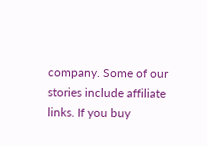company. Some of our stories include affiliate links. If you buy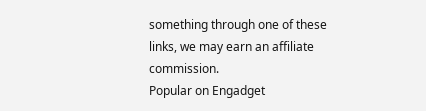something through one of these links, we may earn an affiliate commission.
Popular on Engadget